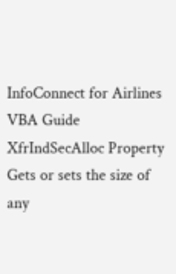InfoConnect for Airlines VBA Guide
XfrIndSecAlloc Property
Gets or sets the size of any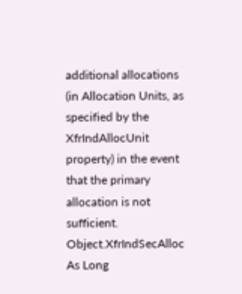additional allocations (in Allocation Units, as specified by the XfrIndAllocUnit property) in the event that the primary allocation is not sufficient.
Object.XfrIndSecAlloc As Long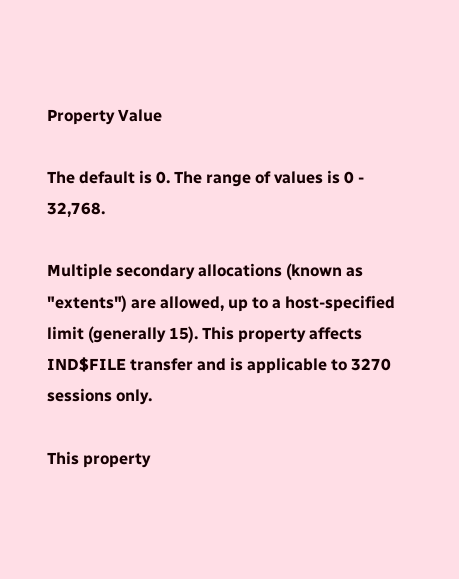Property Value

The default is 0. The range of values is 0 - 32,768.

Multiple secondary allocations (known as "extents") are allowed, up to a host-specified limit (generally 15). This property affects IND$FILE transfer and is applicable to 3270 sessions only.

This property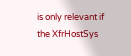is only relevant if the XfrHostSys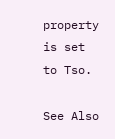property is set to Tso.

See Also